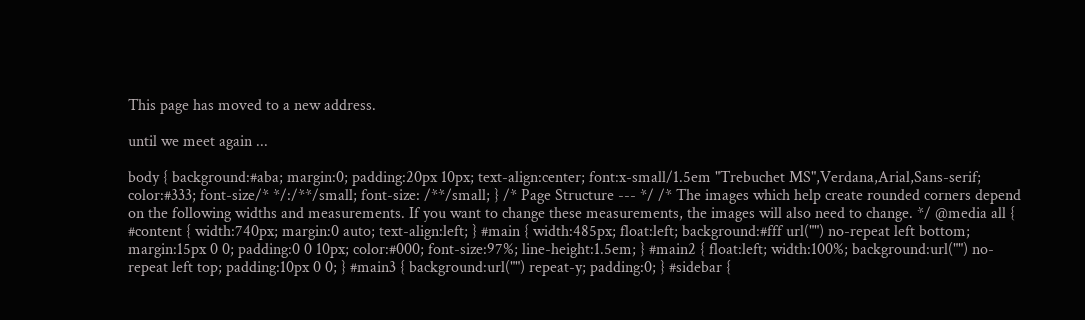This page has moved to a new address.

until we meet again ...

body { background:#aba; margin:0; padding:20px 10px; text-align:center; font:x-small/1.5em "Trebuchet MS",Verdana,Arial,Sans-serif; color:#333; font-size/* */:/**/small; font-size: /**/small; } /* Page Structure --- */ /* The images which help create rounded corners depend on the following widths and measurements. If you want to change these measurements, the images will also need to change. */ @media all { #content { width:740px; margin:0 auto; text-align:left; } #main { width:485px; float:left; background:#fff url("") no-repeat left bottom; margin:15px 0 0; padding:0 0 10px; color:#000; font-size:97%; line-height:1.5em; } #main2 { float:left; width:100%; background:url("") no-repeat left top; padding:10px 0 0; } #main3 { background:url("") repeat-y; padding:0; } #sidebar {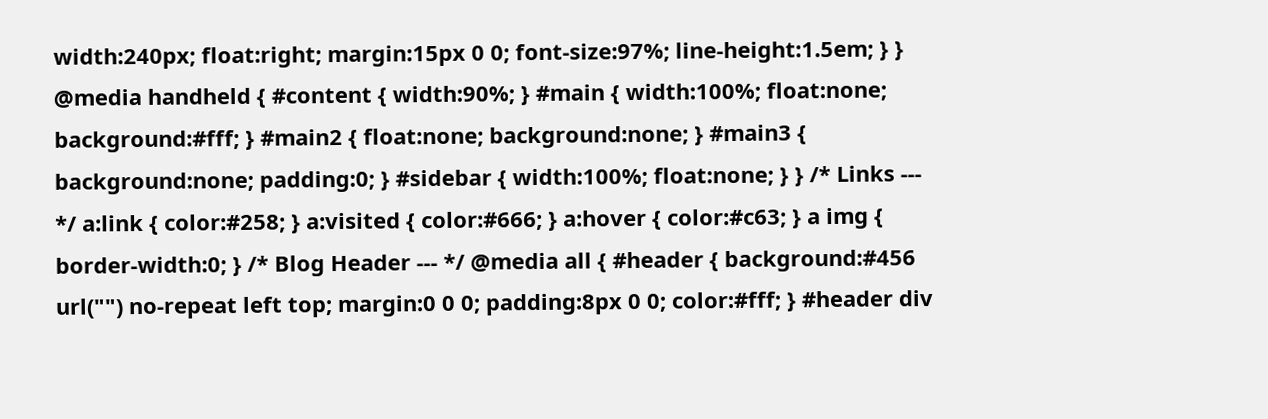width:240px; float:right; margin:15px 0 0; font-size:97%; line-height:1.5em; } } @media handheld { #content { width:90%; } #main { width:100%; float:none; background:#fff; } #main2 { float:none; background:none; } #main3 { background:none; padding:0; } #sidebar { width:100%; float:none; } } /* Links --- */ a:link { color:#258; } a:visited { color:#666; } a:hover { color:#c63; } a img { border-width:0; } /* Blog Header --- */ @media all { #header { background:#456 url("") no-repeat left top; margin:0 0 0; padding:8px 0 0; color:#fff; } #header div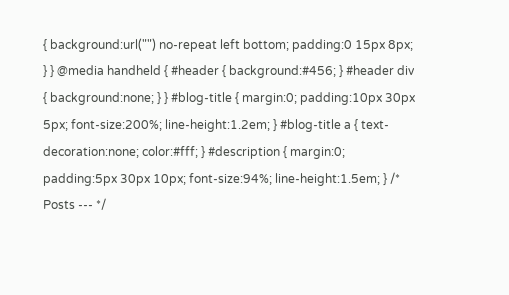{ background:url("") no-repeat left bottom; padding:0 15px 8px; } } @media handheld { #header { background:#456; } #header div { background:none; } } #blog-title { margin:0; padding:10px 30px 5px; font-size:200%; line-height:1.2em; } #blog-title a { text-decoration:none; color:#fff; } #description { margin:0; padding:5px 30px 10px; font-size:94%; line-height:1.5em; } /* Posts --- */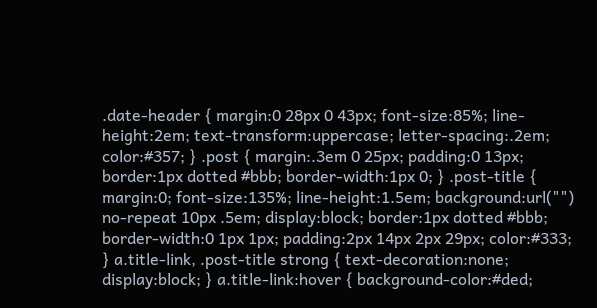.date-header { margin:0 28px 0 43px; font-size:85%; line-height:2em; text-transform:uppercase; letter-spacing:.2em; color:#357; } .post { margin:.3em 0 25px; padding:0 13px; border:1px dotted #bbb; border-width:1px 0; } .post-title { margin:0; font-size:135%; line-height:1.5em; background:url("") no-repeat 10px .5em; display:block; border:1px dotted #bbb; border-width:0 1px 1px; padding:2px 14px 2px 29px; color:#333; } a.title-link, .post-title strong { text-decoration:none; display:block; } a.title-link:hover { background-color:#ded;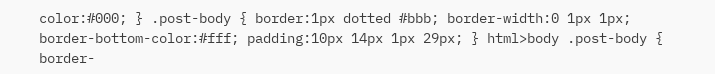color:#000; } .post-body { border:1px dotted #bbb; border-width:0 1px 1px; border-bottom-color:#fff; padding:10px 14px 1px 29px; } html>body .post-body { border-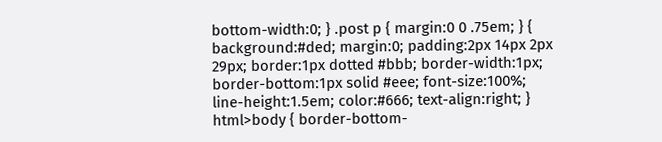bottom-width:0; } .post p { margin:0 0 .75em; } { background:#ded; margin:0; padding:2px 14px 2px 29px; border:1px dotted #bbb; border-width:1px; border-bottom:1px solid #eee; font-size:100%; line-height:1.5em; color:#666; text-align:right; } html>body { border-bottom-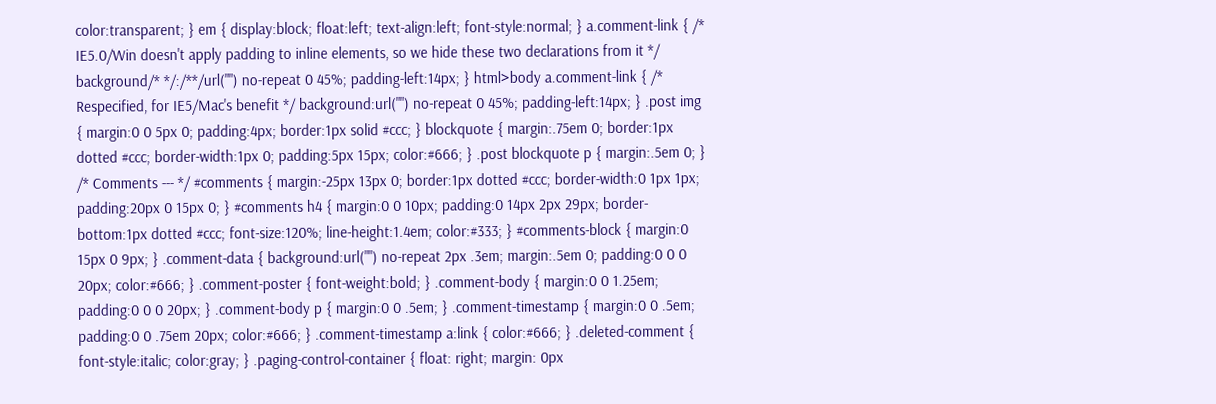color:transparent; } em { display:block; float:left; text-align:left; font-style:normal; } a.comment-link { /* IE5.0/Win doesn't apply padding to inline elements, so we hide these two declarations from it */ background/* */:/**/url("") no-repeat 0 45%; padding-left:14px; } html>body a.comment-link { /* Respecified, for IE5/Mac's benefit */ background:url("") no-repeat 0 45%; padding-left:14px; } .post img { margin:0 0 5px 0; padding:4px; border:1px solid #ccc; } blockquote { margin:.75em 0; border:1px dotted #ccc; border-width:1px 0; padding:5px 15px; color:#666; } .post blockquote p { margin:.5em 0; } /* Comments --- */ #comments { margin:-25px 13px 0; border:1px dotted #ccc; border-width:0 1px 1px; padding:20px 0 15px 0; } #comments h4 { margin:0 0 10px; padding:0 14px 2px 29px; border-bottom:1px dotted #ccc; font-size:120%; line-height:1.4em; color:#333; } #comments-block { margin:0 15px 0 9px; } .comment-data { background:url("") no-repeat 2px .3em; margin:.5em 0; padding:0 0 0 20px; color:#666; } .comment-poster { font-weight:bold; } .comment-body { margin:0 0 1.25em; padding:0 0 0 20px; } .comment-body p { margin:0 0 .5em; } .comment-timestamp { margin:0 0 .5em; padding:0 0 .75em 20px; color:#666; } .comment-timestamp a:link { color:#666; } .deleted-comment { font-style:italic; color:gray; } .paging-control-container { float: right; margin: 0px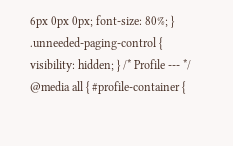6px 0px 0px; font-size: 80%; } .unneeded-paging-control { visibility: hidden; } /* Profile --- */ @media all { #profile-container {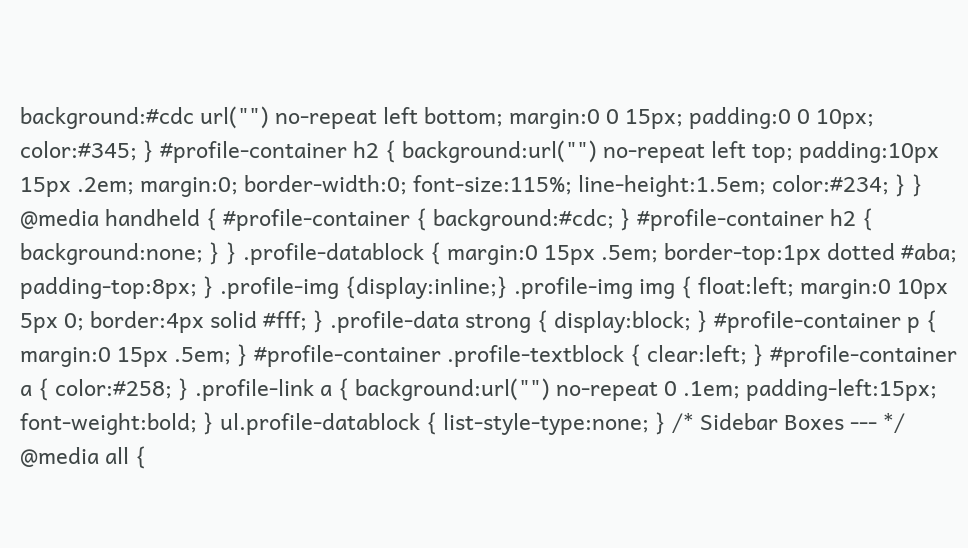background:#cdc url("") no-repeat left bottom; margin:0 0 15px; padding:0 0 10px; color:#345; } #profile-container h2 { background:url("") no-repeat left top; padding:10px 15px .2em; margin:0; border-width:0; font-size:115%; line-height:1.5em; color:#234; } } @media handheld { #profile-container { background:#cdc; } #profile-container h2 { background:none; } } .profile-datablock { margin:0 15px .5em; border-top:1px dotted #aba; padding-top:8px; } .profile-img {display:inline;} .profile-img img { float:left; margin:0 10px 5px 0; border:4px solid #fff; } .profile-data strong { display:block; } #profile-container p { margin:0 15px .5em; } #profile-container .profile-textblock { clear:left; } #profile-container a { color:#258; } .profile-link a { background:url("") no-repeat 0 .1em; padding-left:15px; font-weight:bold; } ul.profile-datablock { list-style-type:none; } /* Sidebar Boxes --- */ @media all {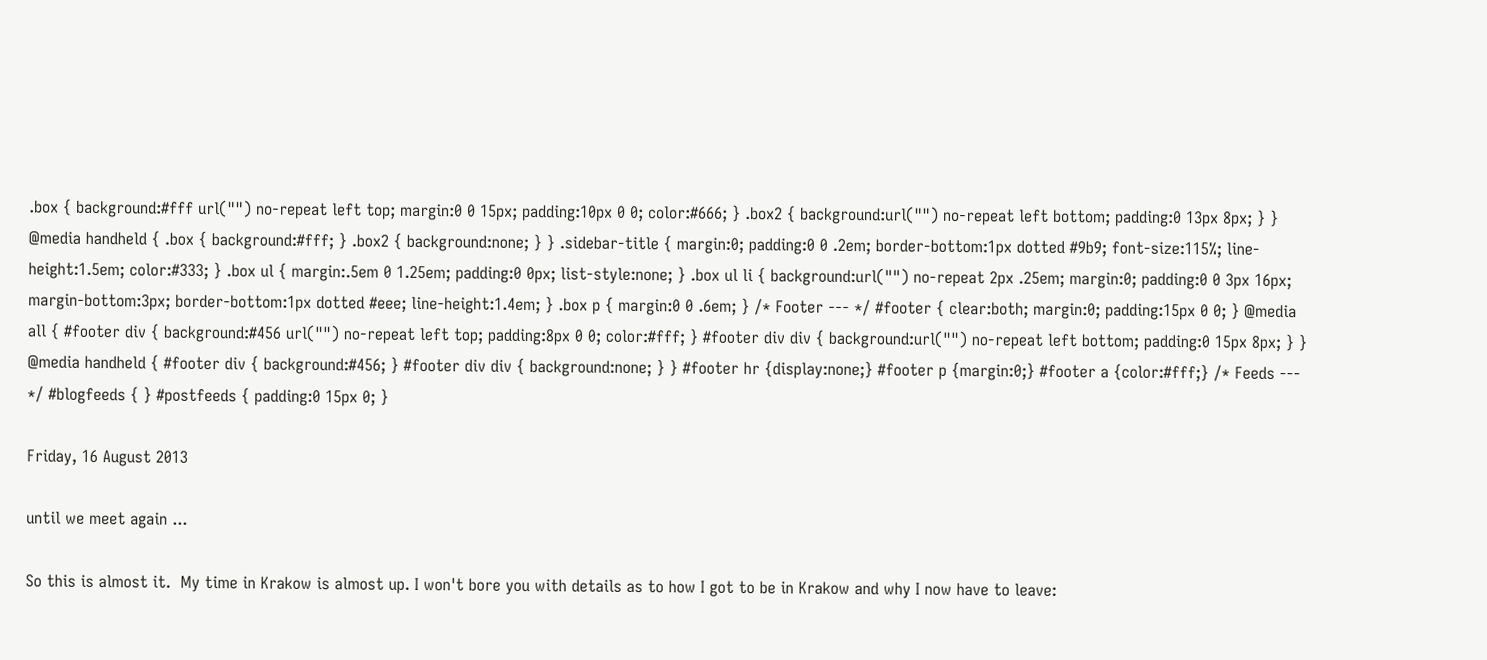.box { background:#fff url("") no-repeat left top; margin:0 0 15px; padding:10px 0 0; color:#666; } .box2 { background:url("") no-repeat left bottom; padding:0 13px 8px; } } @media handheld { .box { background:#fff; } .box2 { background:none; } } .sidebar-title { margin:0; padding:0 0 .2em; border-bottom:1px dotted #9b9; font-size:115%; line-height:1.5em; color:#333; } .box ul { margin:.5em 0 1.25em; padding:0 0px; list-style:none; } .box ul li { background:url("") no-repeat 2px .25em; margin:0; padding:0 0 3px 16px; margin-bottom:3px; border-bottom:1px dotted #eee; line-height:1.4em; } .box p { margin:0 0 .6em; } /* Footer --- */ #footer { clear:both; margin:0; padding:15px 0 0; } @media all { #footer div { background:#456 url("") no-repeat left top; padding:8px 0 0; color:#fff; } #footer div div { background:url("") no-repeat left bottom; padding:0 15px 8px; } } @media handheld { #footer div { background:#456; } #footer div div { background:none; } } #footer hr {display:none;} #footer p {margin:0;} #footer a {color:#fff;} /* Feeds --- */ #blogfeeds { } #postfeeds { padding:0 15px 0; }

Friday, 16 August 2013

until we meet again ...

So this is almost it.  My time in Krakow is almost up. I won't bore you with details as to how I got to be in Krakow and why I now have to leave: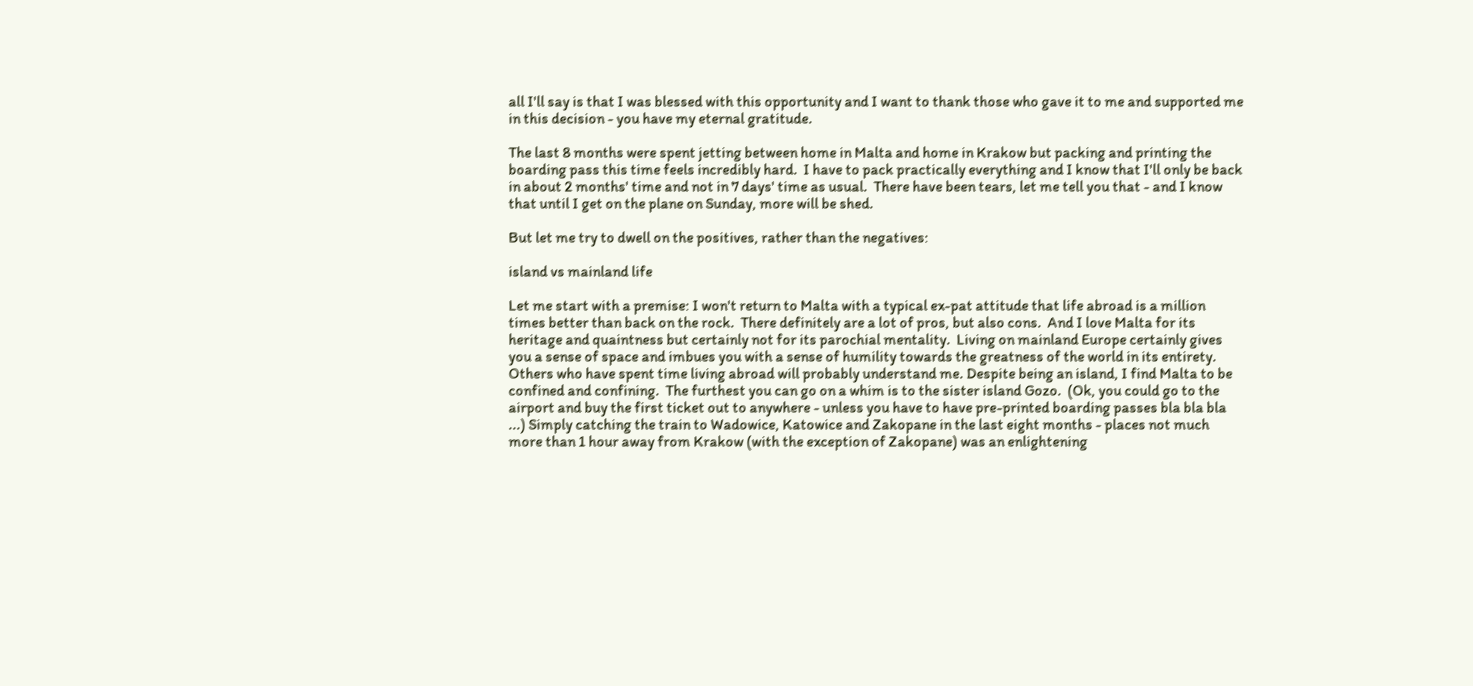all I'll say is that I was blessed with this opportunity and I want to thank those who gave it to me and supported me in this decision - you have my eternal gratitude.

The last 8 months were spent jetting between home in Malta and home in Krakow but packing and printing the boarding pass this time feels incredibly hard.  I have to pack practically everything and I know that I'll only be back in about 2 months' time and not in 7 days' time as usual.  There have been tears, let me tell you that - and I know that until I get on the plane on Sunday, more will be shed.

But let me try to dwell on the positives, rather than the negatives:

island vs mainland life

Let me start with a premise: I won't return to Malta with a typical ex-pat attitude that life abroad is a million times better than back on the rock.  There definitely are a lot of pros, but also cons.  And I love Malta for its heritage and quaintness but certainly not for its parochial mentality.  Living on mainland Europe certainly gives you a sense of space and imbues you with a sense of humility towards the greatness of the world in its entirety.  Others who have spent time living abroad will probably understand me. Despite being an island, I find Malta to be confined and confining.  The furthest you can go on a whim is to the sister island Gozo.  (Ok, you could go to the airport and buy the first ticket out to anywhere - unless you have to have pre-printed boarding passes bla bla bla ...) Simply catching the train to Wadowice, Katowice and Zakopane in the last eight months - places not much more than 1 hour away from Krakow (with the exception of Zakopane) was an enlightening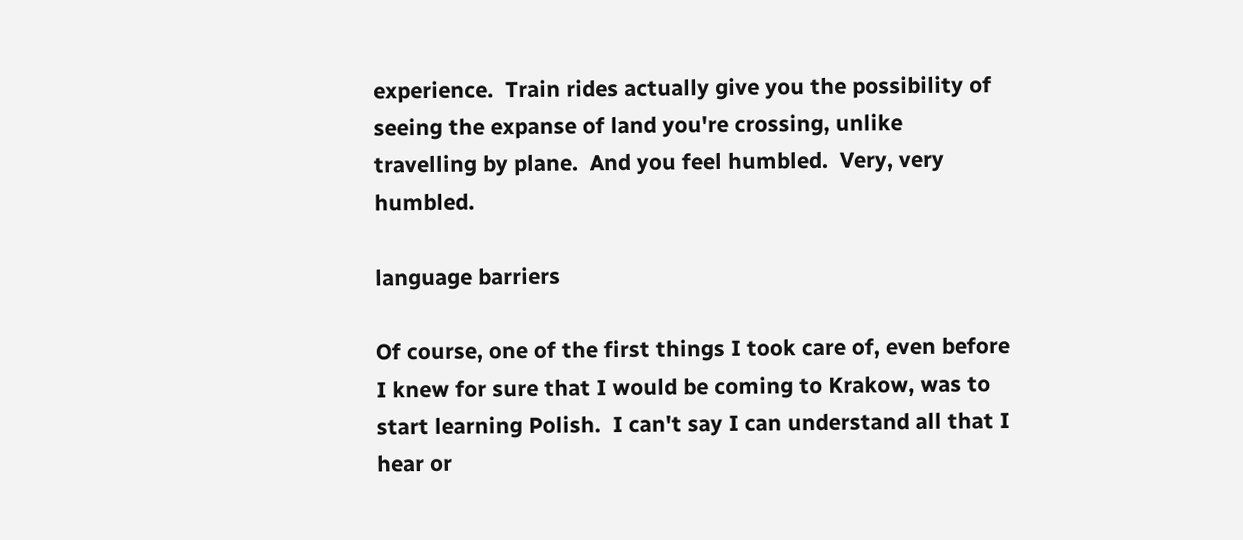experience.  Train rides actually give you the possibility of seeing the expanse of land you're crossing, unlike travelling by plane.  And you feel humbled.  Very, very humbled.

language barriers

Of course, one of the first things I took care of, even before I knew for sure that I would be coming to Krakow, was to start learning Polish.  I can't say I can understand all that I hear or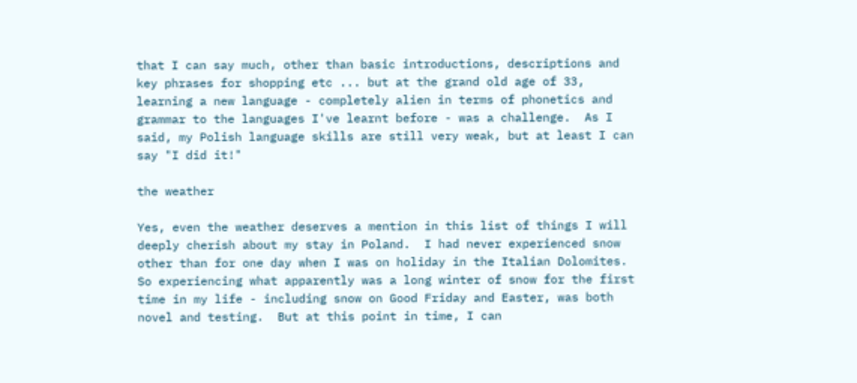that I can say much, other than basic introductions, descriptions and key phrases for shopping etc ... but at the grand old age of 33, learning a new language - completely alien in terms of phonetics and grammar to the languages I've learnt before - was a challenge.  As I said, my Polish language skills are still very weak, but at least I can say "I did it!"

the weather

Yes, even the weather deserves a mention in this list of things I will deeply cherish about my stay in Poland.  I had never experienced snow other than for one day when I was on holiday in the Italian Dolomites.  So experiencing what apparently was a long winter of snow for the first time in my life - including snow on Good Friday and Easter, was both novel and testing.  But at this point in time, I can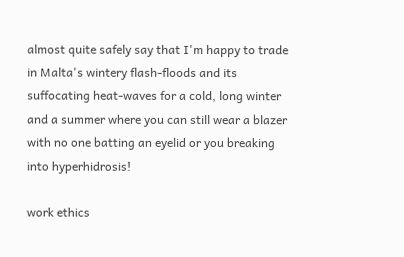almost quite safely say that I'm happy to trade in Malta's wintery flash-floods and its suffocating heat-waves for a cold, long winter and a summer where you can still wear a blazer with no one batting an eyelid or you breaking into hyperhidrosis!

work ethics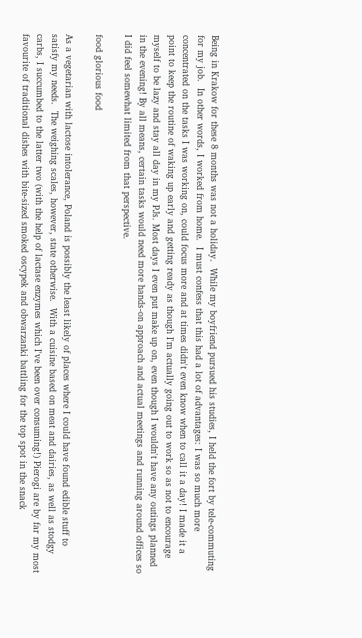Being in Krakow for these 8 months was not a holiday.  While my boyfriend pursued his studies, I held the fort by tele-commuting for my job.  In other words, I worked from home.  I must confess that this had a lot of advantages: I was so much more concentrated on the tasks I was working on, could focus more and at times didn't even know when to call it a day! I made it a point to keep the routine of waking up early and getting ready as though I'm actually going out to work so as not to encourage myself to be lazy and stay all day in my PJs. Most days I even put make up on, even though I wouldn't have any outings planned in the evening! By all means, certain tasks would need more hands-on approach and actual meetings and running around offices so I did feel somewhat limited from that perspective.

food glorious food

As a vegetarian with lactose intolerance, Poland is possibly the least likely of places where I could have found edible stuff to satisfy my needs.  The weighing scales, however, state otherwise.  With a cuisine based on meat and dairies, as well as stodgy carbs, I succumbed to the latter two (with the help of lactase enzymes which I've been over consuming!) Pierogi are by far my most favourite of traditional dishes with bite-sized smoked oscypek and obwarzanki battling for the top spot in the snack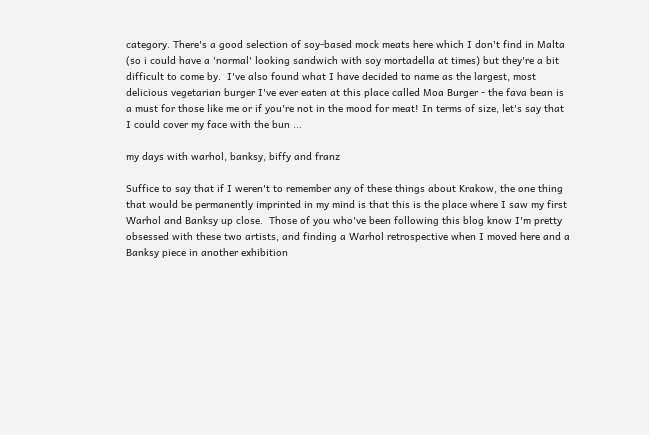category. There's a good selection of soy-based mock meats here which I don't find in Malta (so i could have a 'normal' looking sandwich with soy mortadella at times) but they're a bit difficult to come by.  I've also found what I have decided to name as the largest, most delicious vegetarian burger I've ever eaten at this place called Moa Burger - the fava bean is a must for those like me or if you're not in the mood for meat! In terms of size, let's say that I could cover my face with the bun ...

my days with warhol, banksy, biffy and franz

Suffice to say that if I weren't to remember any of these things about Krakow, the one thing that would be permanently imprinted in my mind is that this is the place where I saw my first Warhol and Banksy up close.  Those of you who've been following this blog know I'm pretty obsessed with these two artists, and finding a Warhol retrospective when I moved here and a Banksy piece in another exhibition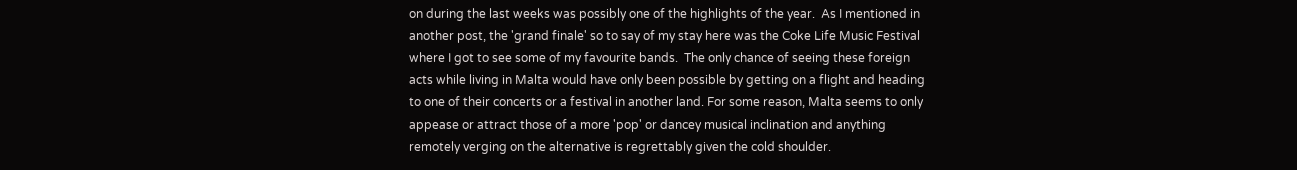on during the last weeks was possibly one of the highlights of the year.  As I mentioned in another post, the 'grand finale' so to say of my stay here was the Coke Life Music Festival where I got to see some of my favourite bands.  The only chance of seeing these foreign acts while living in Malta would have only been possible by getting on a flight and heading to one of their concerts or a festival in another land. For some reason, Malta seems to only appease or attract those of a more 'pop' or dancey musical inclination and anything remotely verging on the alternative is regrettably given the cold shoulder.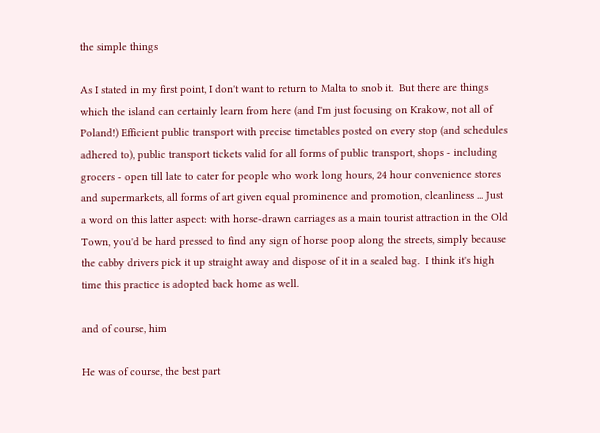the simple things

As I stated in my first point, I don't want to return to Malta to snob it.  But there are things which the island can certainly learn from here (and I'm just focusing on Krakow, not all of Poland!) Efficient public transport with precise timetables posted on every stop (and schedules adhered to), public transport tickets valid for all forms of public transport, shops - including grocers - open till late to cater for people who work long hours, 24 hour convenience stores and supermarkets, all forms of art given equal prominence and promotion, cleanliness ... Just a word on this latter aspect: with horse-drawn carriages as a main tourist attraction in the Old Town, you'd be hard pressed to find any sign of horse poop along the streets, simply because the cabby drivers pick it up straight away and dispose of it in a sealed bag.  I think it's high time this practice is adopted back home as well.

and of course, him

He was of course, the best part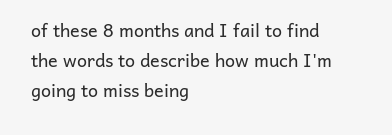of these 8 months and I fail to find the words to describe how much I'm going to miss being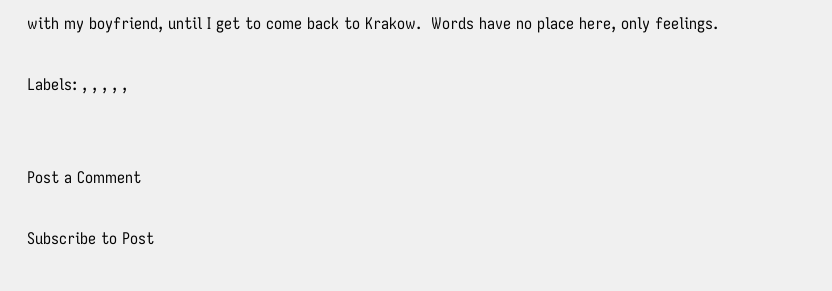with my boyfriend, until I get to come back to Krakow.  Words have no place here, only feelings.

Labels: , , , , ,


Post a Comment

Subscribe to Post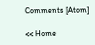Comments [Atom]

<< Home